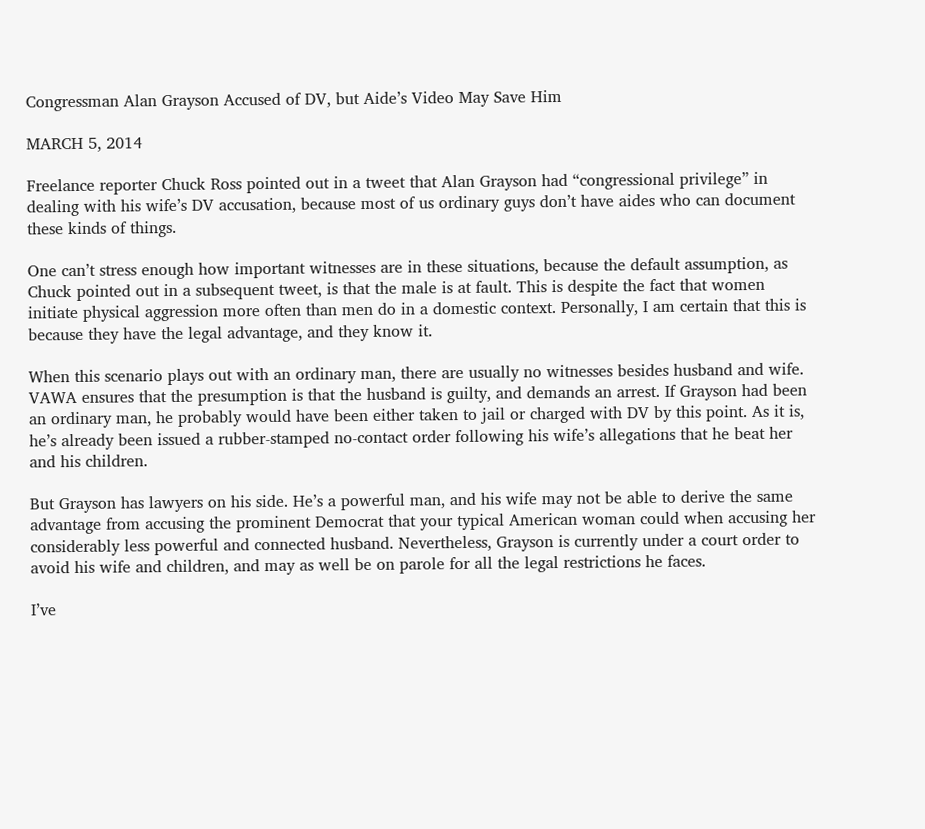Congressman Alan Grayson Accused of DV, but Aide’s Video May Save Him

MARCH 5, 2014

Freelance reporter Chuck Ross pointed out in a tweet that Alan Grayson had “congressional privilege” in dealing with his wife’s DV accusation, because most of us ordinary guys don’t have aides who can document these kinds of things.

One can’t stress enough how important witnesses are in these situations, because the default assumption, as Chuck pointed out in a subsequent tweet, is that the male is at fault. This is despite the fact that women initiate physical aggression more often than men do in a domestic context. Personally, I am certain that this is because they have the legal advantage, and they know it.

When this scenario plays out with an ordinary man, there are usually no witnesses besides husband and wife. VAWA ensures that the presumption is that the husband is guilty, and demands an arrest. If Grayson had been an ordinary man, he probably would have been either taken to jail or charged with DV by this point. As it is, he’s already been issued a rubber-stamped no-contact order following his wife’s allegations that he beat her and his children.

But Grayson has lawyers on his side. He’s a powerful man, and his wife may not be able to derive the same advantage from accusing the prominent Democrat that your typical American woman could when accusing her considerably less powerful and connected husband. Nevertheless, Grayson is currently under a court order to avoid his wife and children, and may as well be on parole for all the legal restrictions he faces.

I’ve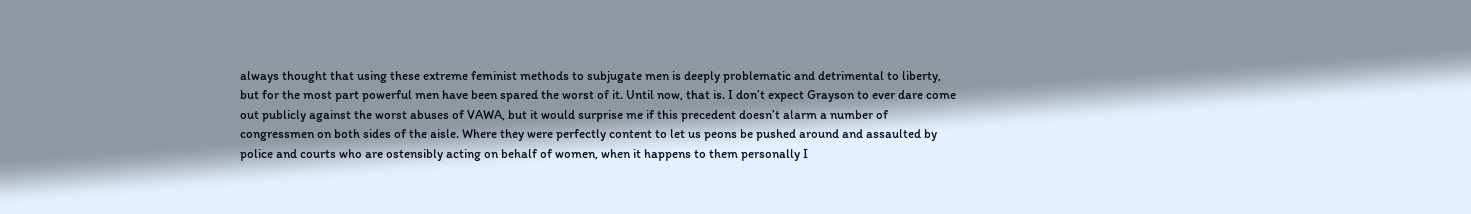always thought that using these extreme feminist methods to subjugate men is deeply problematic and detrimental to liberty, but for the most part powerful men have been spared the worst of it. Until now, that is. I don’t expect Grayson to ever dare come out publicly against the worst abuses of VAWA, but it would surprise me if this precedent doesn’t alarm a number of congressmen on both sides of the aisle. Where they were perfectly content to let us peons be pushed around and assaulted by police and courts who are ostensibly acting on behalf of women, when it happens to them personally I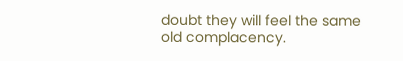doubt they will feel the same old complacency.